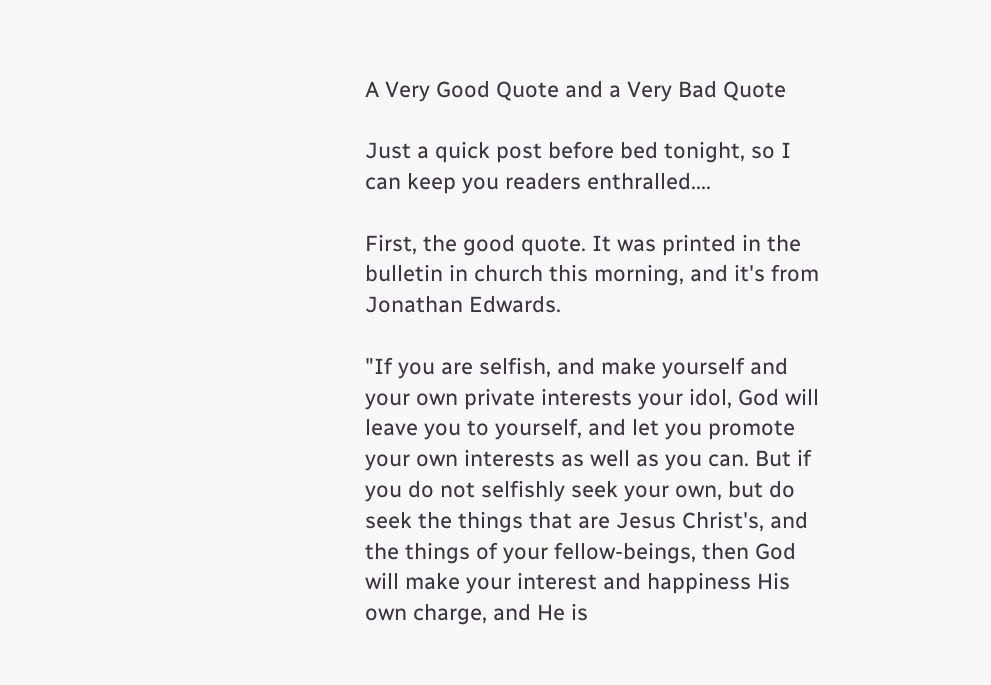A Very Good Quote and a Very Bad Quote

Just a quick post before bed tonight, so I can keep you readers enthralled....

First, the good quote. It was printed in the bulletin in church this morning, and it's from Jonathan Edwards.

"If you are selfish, and make yourself and your own private interests your idol, God will leave you to yourself, and let you promote your own interests as well as you can. But if you do not selfishly seek your own, but do seek the things that are Jesus Christ's, and the things of your fellow-beings, then God will make your interest and happiness His own charge, and He is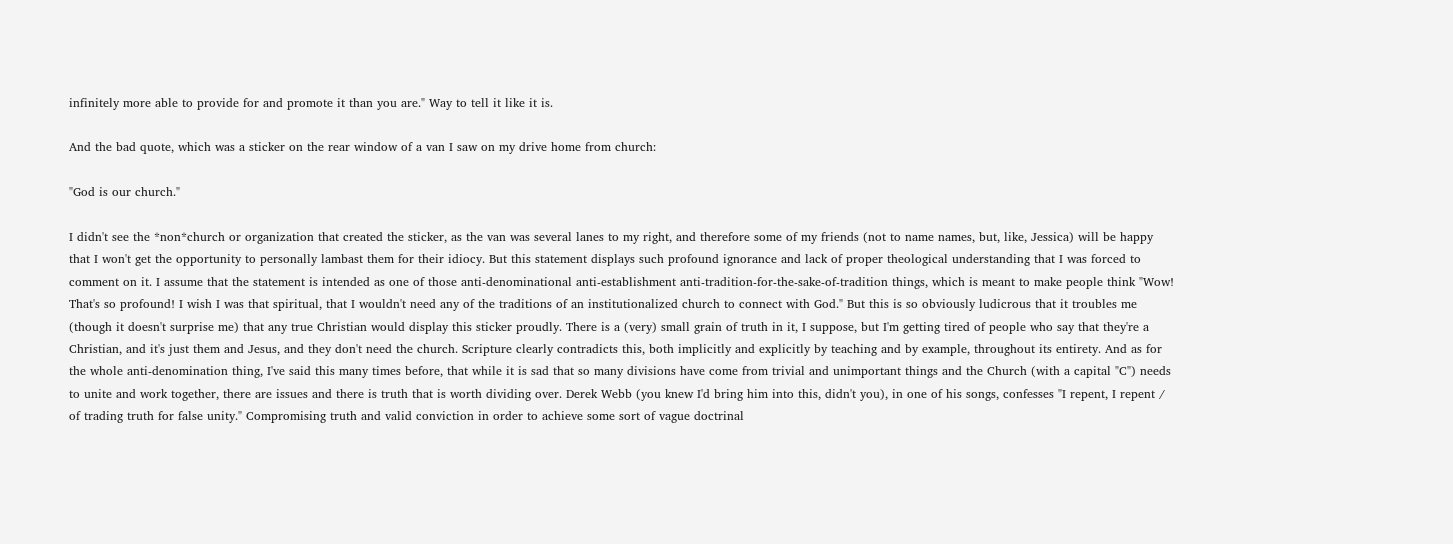infinitely more able to provide for and promote it than you are." Way to tell it like it is.

And the bad quote, which was a sticker on the rear window of a van I saw on my drive home from church:

"God is our church."

I didn't see the *non*church or organization that created the sticker, as the van was several lanes to my right, and therefore some of my friends (not to name names, but, like, Jessica) will be happy that I won't get the opportunity to personally lambast them for their idiocy. But this statement displays such profound ignorance and lack of proper theological understanding that I was forced to comment on it. I assume that the statement is intended as one of those anti-denominational anti-establishment anti-tradition-for-the-sake-of-tradition things, which is meant to make people think "Wow! That's so profound! I wish I was that spiritual, that I wouldn't need any of the traditions of an institutionalized church to connect with God." But this is so obviously ludicrous that it troubles me (though it doesn't surprise me) that any true Christian would display this sticker proudly. There is a (very) small grain of truth in it, I suppose, but I'm getting tired of people who say that they're a Christian, and it's just them and Jesus, and they don't need the church. Scripture clearly contradicts this, both implicitly and explicitly by teaching and by example, throughout its entirety. And as for the whole anti-denomination thing, I've said this many times before, that while it is sad that so many divisions have come from trivial and unimportant things and the Church (with a capital "C") needs to unite and work together, there are issues and there is truth that is worth dividing over. Derek Webb (you knew I'd bring him into this, didn't you), in one of his songs, confesses "I repent, I repent / of trading truth for false unity." Compromising truth and valid conviction in order to achieve some sort of vague doctrinal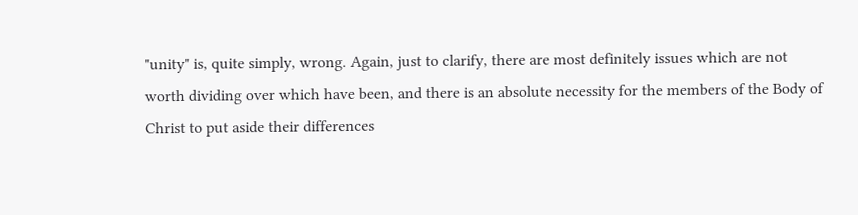"unity" is, quite simply, wrong. Again, just to clarify, there are most definitely issues which are not worth dividing over which have been, and there is an absolute necessity for the members of the Body of Christ to put aside their differences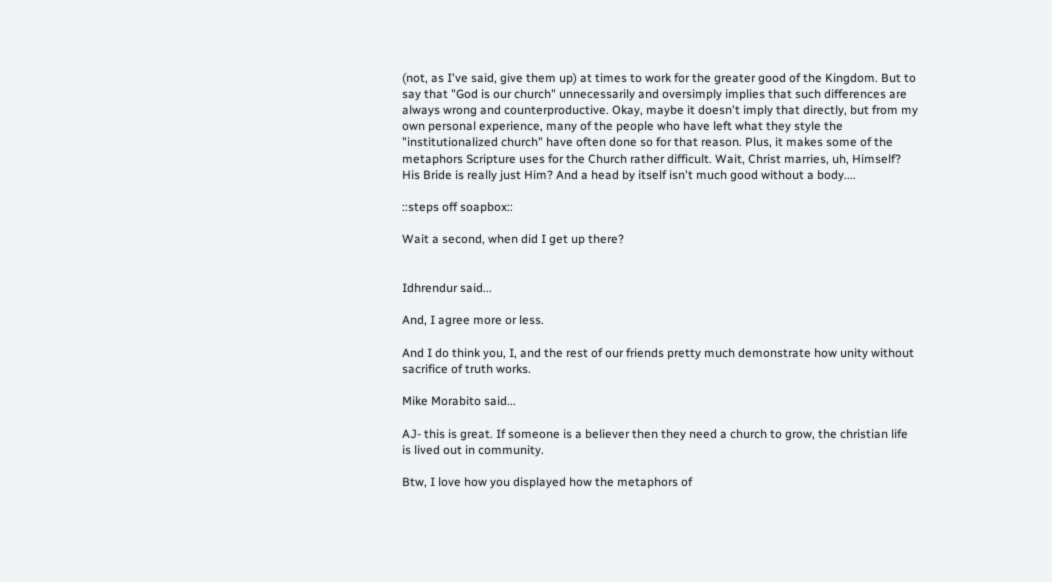(not, as I've said, give them up) at times to work for the greater good of the Kingdom. But to say that "God is our church" unnecessarily and oversimply implies that such differences are always wrong and counterproductive. Okay, maybe it doesn't imply that directly, but from my own personal experience, many of the people who have left what they style the "institutionalized church" have often done so for that reason. Plus, it makes some of the metaphors Scripture uses for the Church rather difficult. Wait, Christ marries, uh, Himself? His Bride is really just Him? And a head by itself isn't much good without a body....

::steps off soapbox::

Wait a second, when did I get up there?


Idhrendur said...

And, I agree more or less.

And I do think you, I, and the rest of our friends pretty much demonstrate how unity without sacrifice of truth works.

Mike Morabito said...

AJ- this is great. If someone is a believer then they need a church to grow, the christian life is lived out in community.

Btw, I love how you displayed how the metaphors of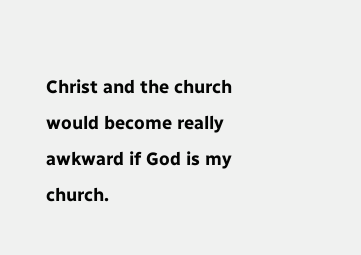Christ and the church would become really awkward if God is my church.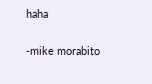haha

-mike morabito